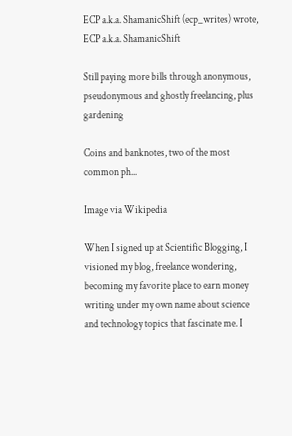ECP a.k.a. ShamanicShift (ecp_writes) wrote,
ECP a.k.a. ShamanicShift

Still paying more bills through anonymous, pseudonymous and ghostly freelancing, plus gardening

Coins and banknotes, two of the most common ph...

Image via Wikipedia

When I signed up at Scientific Blogging, I visioned my blog, freelance wondering, becoming my favorite place to earn money writing under my own name about science and technology topics that fascinate me. I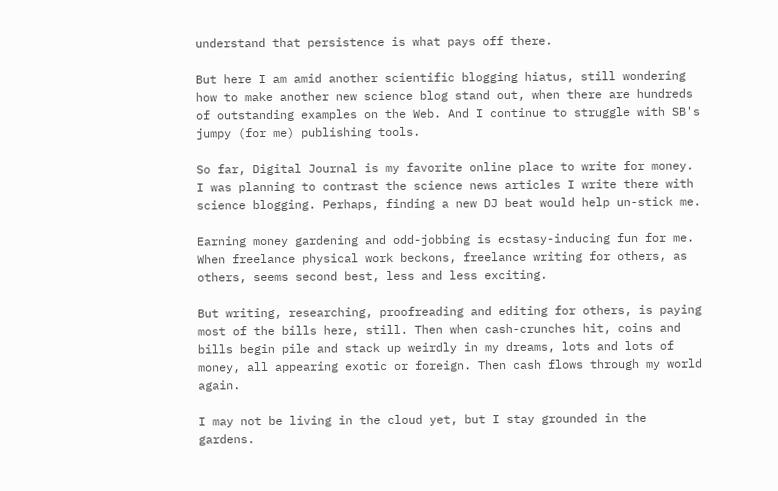understand that persistence is what pays off there.

But here I am amid another scientific blogging hiatus, still wondering how to make another new science blog stand out, when there are hundreds of outstanding examples on the Web. And I continue to struggle with SB's jumpy (for me) publishing tools.

So far, Digital Journal is my favorite online place to write for money. I was planning to contrast the science news articles I write there with science blogging. Perhaps, finding a new DJ beat would help un-stick me.

Earning money gardening and odd-jobbing is ecstasy-inducing fun for me. When freelance physical work beckons, freelance writing for others, as others, seems second best, less and less exciting.

But writing, researching, proofreading and editing for others, is paying most of the bills here, still. Then when cash-crunches hit, coins and bills begin pile and stack up weirdly in my dreams, lots and lots of money, all appearing exotic or foreign. Then cash flows through my world again.

I may not be living in the cloud yet, but I stay grounded in the gardens.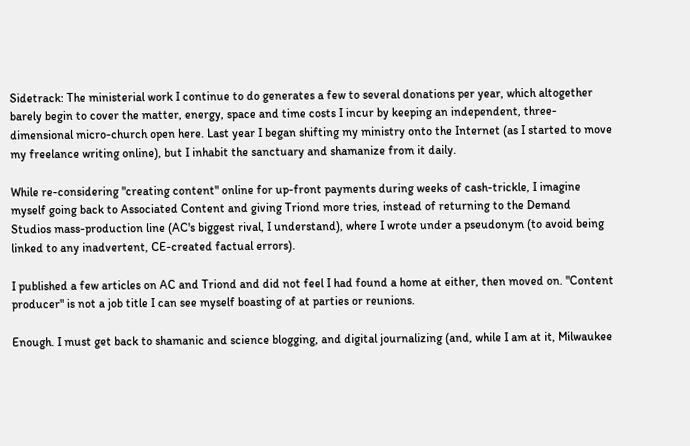Sidetrack: The ministerial work I continue to do generates a few to several donations per year, which altogether barely begin to cover the matter, energy, space and time costs I incur by keeping an independent, three-dimensional micro-church open here. Last year I began shifting my ministry onto the Internet (as I started to move my freelance writing online), but I inhabit the sanctuary and shamanize from it daily.

While re-considering "creating content" online for up-front payments during weeks of cash-trickle, I imagine myself going back to Associated Content and giving Triond more tries, instead of returning to the Demand Studios mass-production line (AC's biggest rival, I understand), where I wrote under a pseudonym (to avoid being linked to any inadvertent, CE-created factual errors).

I published a few articles on AC and Triond and did not feel I had found a home at either, then moved on. "Content producer" is not a job title I can see myself boasting of at parties or reunions.

Enough. I must get back to shamanic and science blogging, and digital journalizing (and, while I am at it, Milwaukee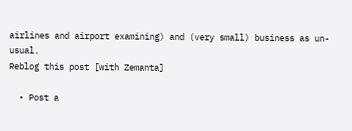airlines and airport examining) and (very small) business as un-usual.
Reblog this post [with Zemanta]

  • Post a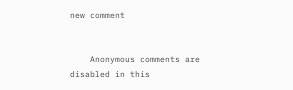new comment


    Anonymous comments are disabled in this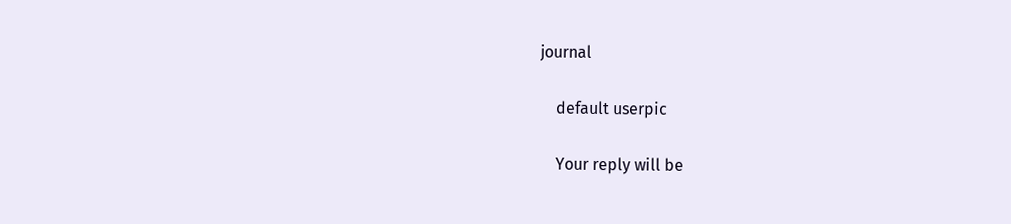journal

    default userpic

    Your reply will be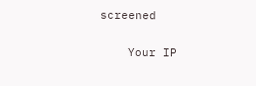screened

    Your IP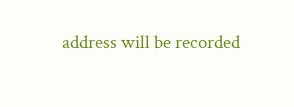address will be recorded